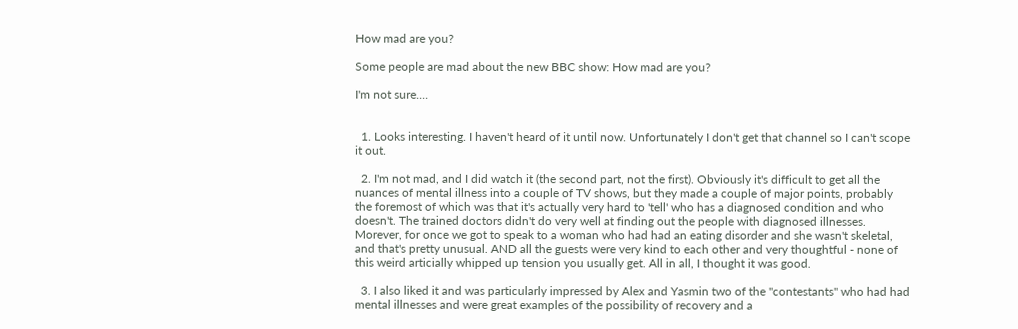How mad are you?

Some people are mad about the new BBC show: How mad are you?

I'm not sure....


  1. Looks interesting. I haven't heard of it until now. Unfortunately I don't get that channel so I can't scope it out.

  2. I'm not mad, and I did watch it (the second part, not the first). Obviously it's difficult to get all the nuances of mental illness into a couple of TV shows, but they made a couple of major points, probably the foremost of which was that it's actually very hard to 'tell' who has a diagnosed condition and who doesn't. The trained doctors didn't do very well at finding out the people with diagnosed illnesses. Morever, for once we got to speak to a woman who had had an eating disorder and she wasn't skeletal, and that's pretty unusual. AND all the guests were very kind to each other and very thoughtful - none of this weird articially whipped up tension you usually get. All in all, I thought it was good.

  3. I also liked it and was particularly impressed by Alex and Yasmin two of the "contestants" who had had mental illnesses and were great examples of the possibility of recovery and a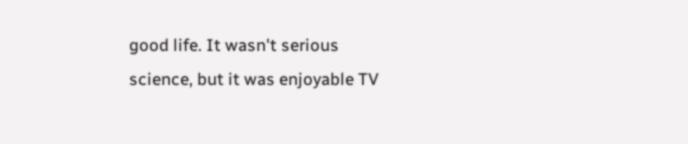good life. It wasn't serious science, but it was enjoyable TV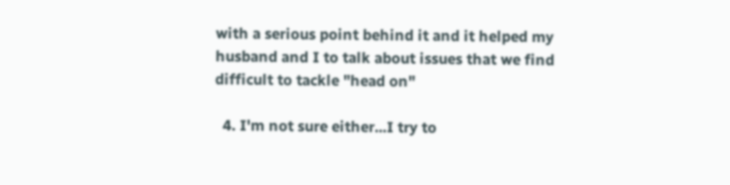with a serious point behind it and it helped my husband and I to talk about issues that we find difficult to tackle "head on"

  4. I'm not sure either...I try to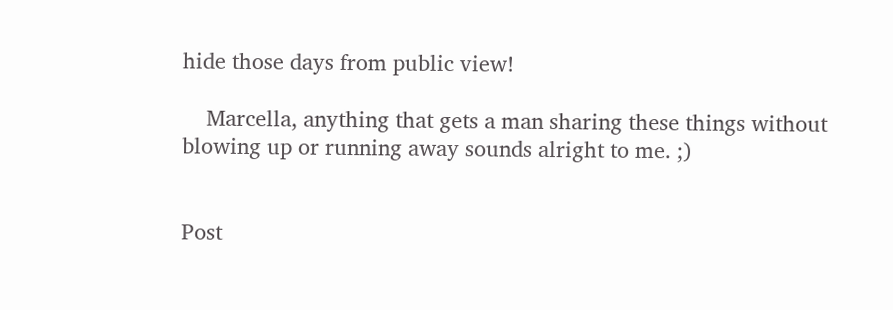hide those days from public view!

    Marcella, anything that gets a man sharing these things without blowing up or running away sounds alright to me. ;)


Post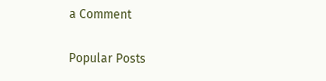a Comment

Popular Posts